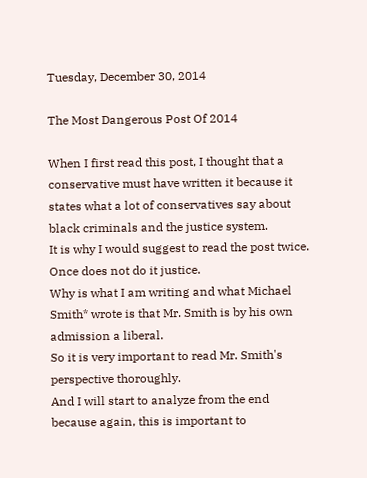Tuesday, December 30, 2014

The Most Dangerous Post Of 2014

When I first read this post, I thought that a conservative must have written it because it states what a lot of conservatives say about black criminals and the justice system.
It is why I would suggest to read the post twice. Once does not do it justice.
Why is what I am writing and what Michael Smith* wrote is that Mr. Smith is by his own admission a liberal.
So it is very important to read Mr. Smith's perspective thoroughly.
And I will start to analyze from the end because again, this is important to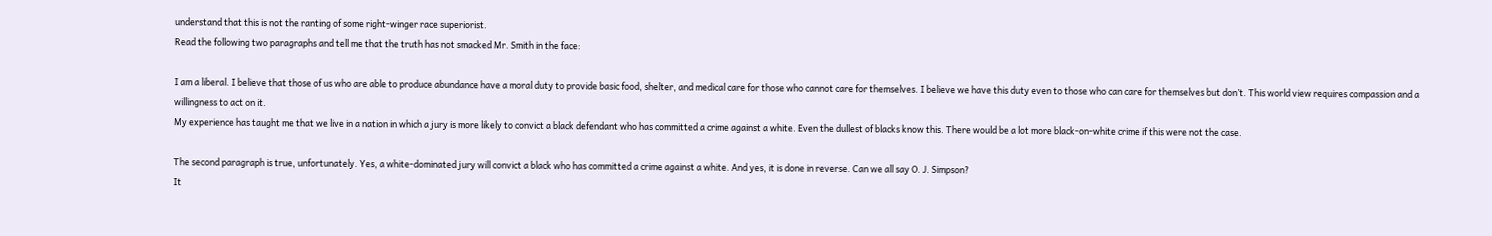understand that this is not the ranting of some right-winger race superiorist.
Read the following two paragraphs and tell me that the truth has not smacked Mr. Smith in the face:

I am a liberal. I believe that those of us who are able to produce abundance have a moral duty to provide basic food, shelter, and medical care for those who cannot care for themselves. I believe we have this duty even to those who can care for themselves but don’t. This world view requires compassion and a willingness to act on it.
My experience has taught me that we live in a nation in which a jury is more likely to convict a black defendant who has committed a crime against a white. Even the dullest of blacks know this. There would be a lot more black-on-white crime if this were not the case.

The second paragraph is true, unfortunately. Yes, a white-dominated jury will convict a black who has committed a crime against a white. And yes, it is done in reverse. Can we all say O. J. Simpson?
It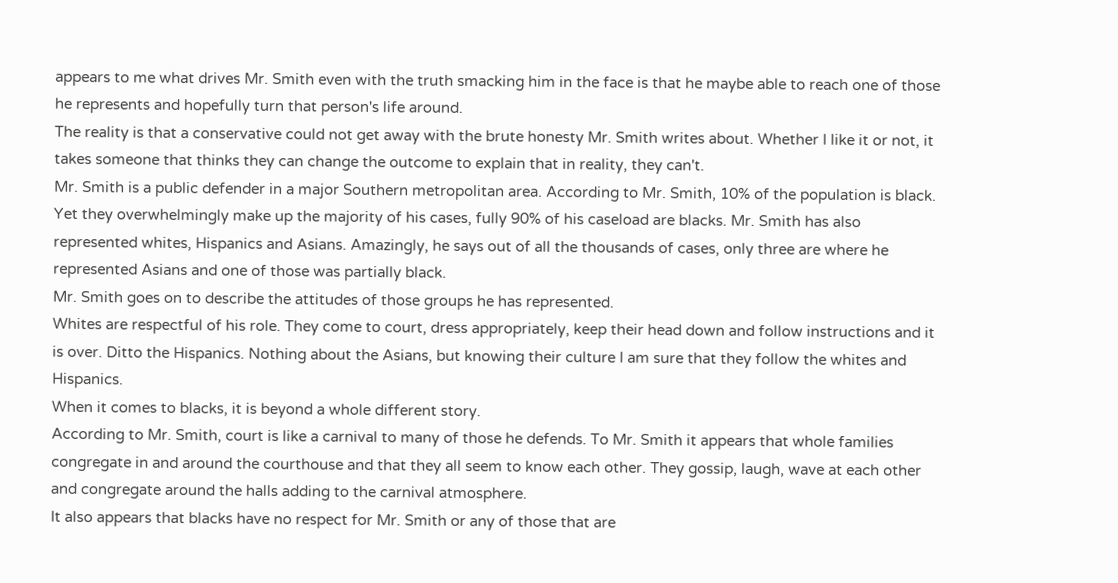appears to me what drives Mr. Smith even with the truth smacking him in the face is that he maybe able to reach one of those he represents and hopefully turn that person's life around.
The reality is that a conservative could not get away with the brute honesty Mr. Smith writes about. Whether I like it or not, it takes someone that thinks they can change the outcome to explain that in reality, they can't.
Mr. Smith is a public defender in a major Southern metropolitan area. According to Mr. Smith, 10% of the population is black. Yet they overwhelmingly make up the majority of his cases, fully 90% of his caseload are blacks. Mr. Smith has also represented whites, Hispanics and Asians. Amazingly, he says out of all the thousands of cases, only three are where he represented Asians and one of those was partially black.
Mr. Smith goes on to describe the attitudes of those groups he has represented.
Whites are respectful of his role. They come to court, dress appropriately, keep their head down and follow instructions and it is over. Ditto the Hispanics. Nothing about the Asians, but knowing their culture I am sure that they follow the whites and Hispanics.
When it comes to blacks, it is beyond a whole different story.
According to Mr. Smith, court is like a carnival to many of those he defends. To Mr. Smith it appears that whole families congregate in and around the courthouse and that they all seem to know each other. They gossip, laugh, wave at each other and congregate around the halls adding to the carnival atmosphere.
It also appears that blacks have no respect for Mr. Smith or any of those that are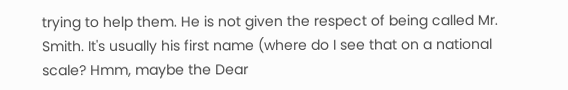trying to help them. He is not given the respect of being called Mr. Smith. It's usually his first name (where do I see that on a national scale? Hmm, maybe the Dear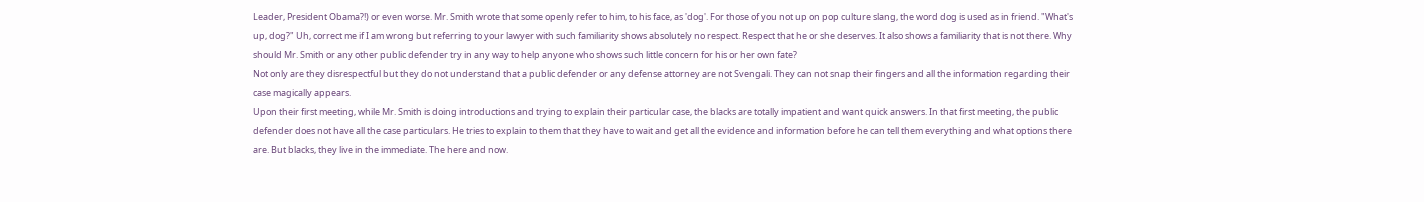Leader, President Obama?!) or even worse. Mr. Smith wrote that some openly refer to him, to his face, as 'dog'. For those of you not up on pop culture slang, the word dog is used as in friend. "What's up, dog?" Uh, correct me if I am wrong but referring to your lawyer with such familiarity shows absolutely no respect. Respect that he or she deserves. It also shows a familiarity that is not there. Why should Mr. Smith or any other public defender try in any way to help anyone who shows such little concern for his or her own fate?
Not only are they disrespectful but they do not understand that a public defender or any defense attorney are not Svengali. They can not snap their fingers and all the information regarding their case magically appears.
Upon their first meeting, while Mr. Smith is doing introductions and trying to explain their particular case, the blacks are totally impatient and want quick answers. In that first meeting, the public defender does not have all the case particulars. He tries to explain to them that they have to wait and get all the evidence and information before he can tell them everything and what options there are. But blacks, they live in the immediate. The here and now.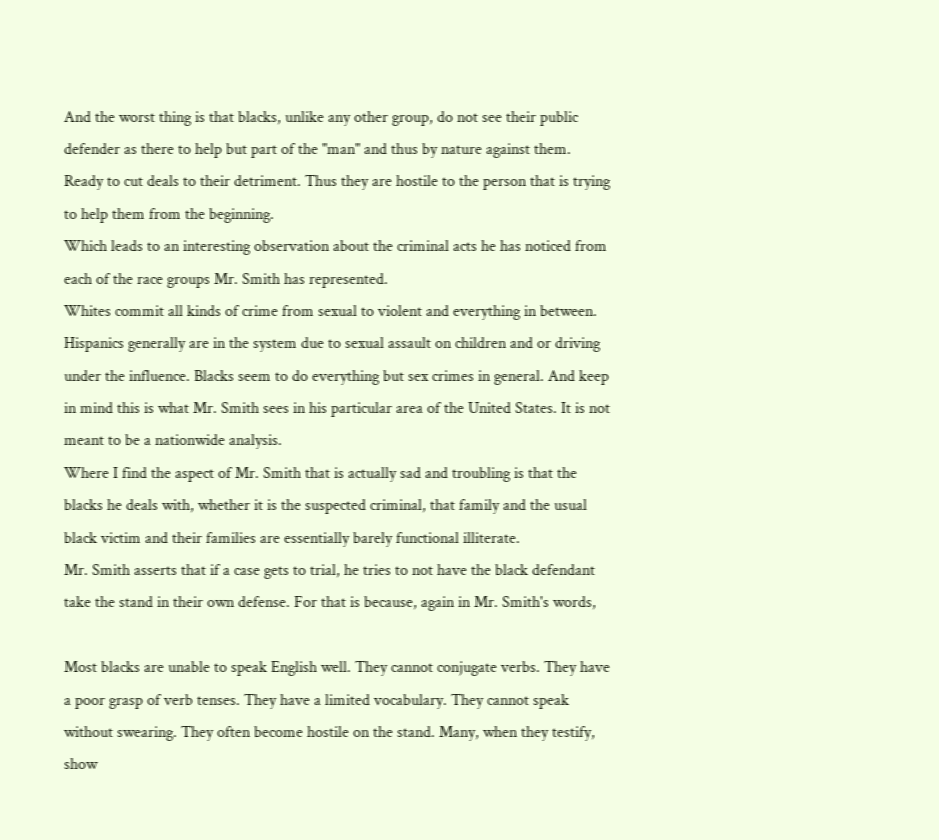And the worst thing is that blacks, unlike any other group, do not see their public defender as there to help but part of the "man" and thus by nature against them. Ready to cut deals to their detriment. Thus they are hostile to the person that is trying to help them from the beginning.
Which leads to an interesting observation about the criminal acts he has noticed from each of the race groups Mr. Smith has represented.
Whites commit all kinds of crime from sexual to violent and everything in between. Hispanics generally are in the system due to sexual assault on children and or driving under the influence. Blacks seem to do everything but sex crimes in general. And keep in mind this is what Mr. Smith sees in his particular area of the United States. It is not meant to be a nationwide analysis.
Where I find the aspect of Mr. Smith that is actually sad and troubling is that the blacks he deals with, whether it is the suspected criminal, that family and the usual black victim and their families are essentially barely functional illiterate.
Mr. Smith asserts that if a case gets to trial, he tries to not have the black defendant take the stand in their own defense. For that is because, again in Mr. Smith's words,

Most blacks are unable to speak English well. They cannot conjugate verbs. They have a poor grasp of verb tenses. They have a limited vocabulary. They cannot speak without swearing. They often become hostile on the stand. Many, when they testify, show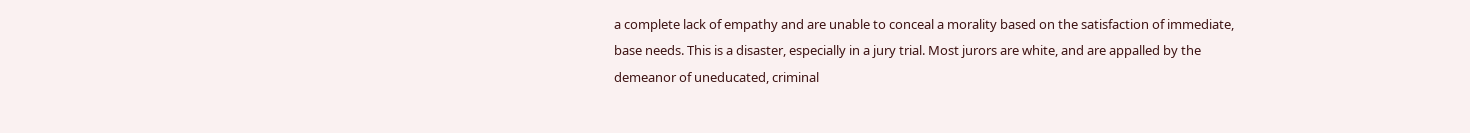a complete lack of empathy and are unable to conceal a morality based on the satisfaction of immediate, base needs. This is a disaster, especially in a jury trial. Most jurors are white, and are appalled by the demeanor of uneducated, criminal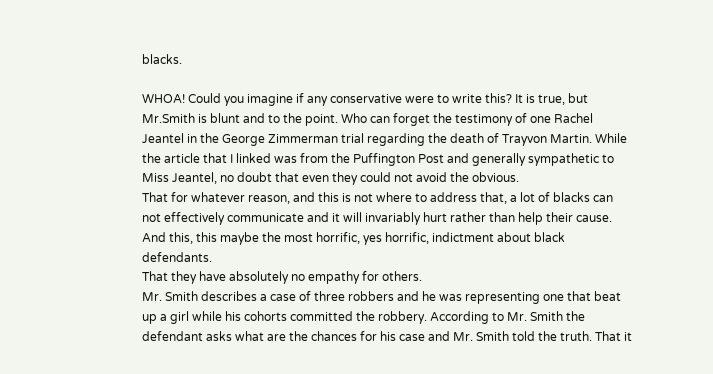blacks.

WHOA! Could you imagine if any conservative were to write this? It is true, but Mr.Smith is blunt and to the point. Who can forget the testimony of one Rachel Jeantel in the George Zimmerman trial regarding the death of Trayvon Martin. While the article that I linked was from the Puffington Post and generally sympathetic to Miss Jeantel, no doubt that even they could not avoid the obvious.
That for whatever reason, and this is not where to address that, a lot of blacks can not effectively communicate and it will invariably hurt rather than help their cause.
And this, this maybe the most horrific, yes horrific, indictment about black defendants.
That they have absolutely no empathy for others.
Mr. Smith describes a case of three robbers and he was representing one that beat up a girl while his cohorts committed the robbery. According to Mr. Smith the defendant asks what are the chances for his case and Mr. Smith told the truth. That it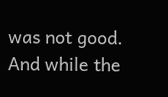was not good. And while the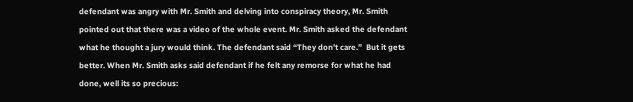defendant was angry with Mr. Smith and delving into conspiracy theory, Mr. Smith pointed out that there was a video of the whole event. Mr. Smith asked the defendant what he thought a jury would think. The defendant said “They don’t care.”  But it gets better. When Mr. Smith asks said defendant if he felt any remorse for what he had done, well its so precious: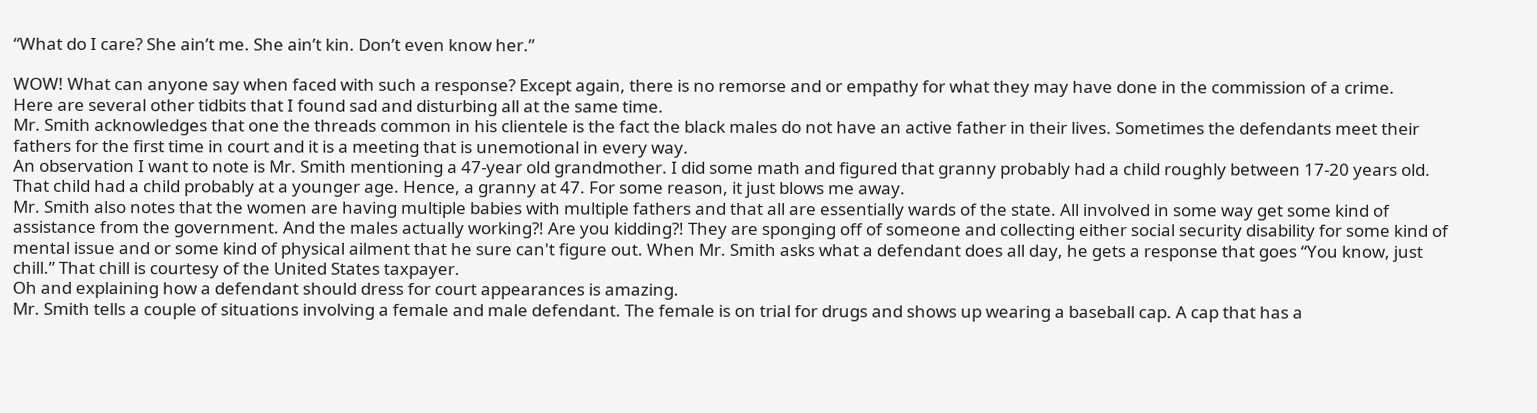“What do I care? She ain’t me. She ain’t kin. Don’t even know her.”

WOW! What can anyone say when faced with such a response? Except again, there is no remorse and or empathy for what they may have done in the commission of a crime.
Here are several other tidbits that I found sad and disturbing all at the same time.
Mr. Smith acknowledges that one the threads common in his clientele is the fact the black males do not have an active father in their lives. Sometimes the defendants meet their fathers for the first time in court and it is a meeting that is unemotional in every way.
An observation I want to note is Mr. Smith mentioning a 47-year old grandmother. I did some math and figured that granny probably had a child roughly between 17-20 years old. That child had a child probably at a younger age. Hence, a granny at 47. For some reason, it just blows me away.
Mr. Smith also notes that the women are having multiple babies with multiple fathers and that all are essentially wards of the state. All involved in some way get some kind of assistance from the government. And the males actually working?! Are you kidding?! They are sponging off of someone and collecting either social security disability for some kind of mental issue and or some kind of physical ailment that he sure can't figure out. When Mr. Smith asks what a defendant does all day, he gets a response that goes “You know, just chill.” That chill is courtesy of the United States taxpayer.
Oh and explaining how a defendant should dress for court appearances is amazing.
Mr. Smith tells a couple of situations involving a female and male defendant. The female is on trial for drugs and shows up wearing a baseball cap. A cap that has a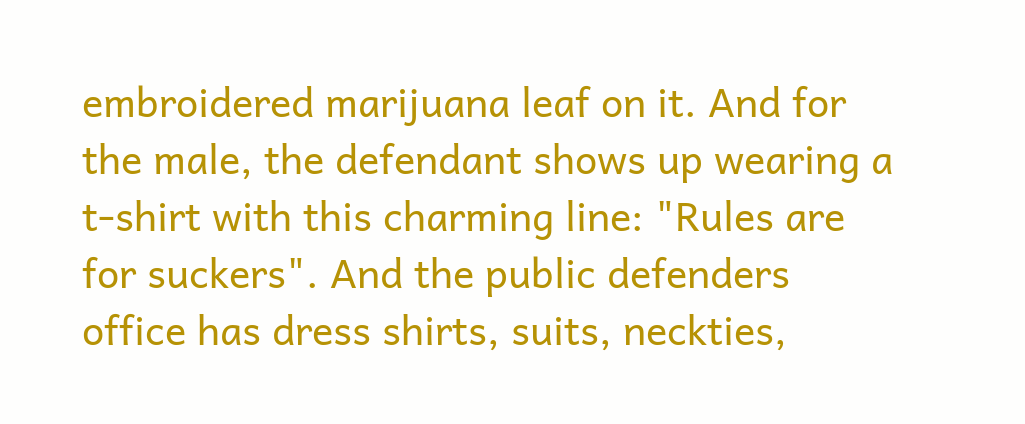embroidered marijuana leaf on it. And for the male, the defendant shows up wearing a t-shirt with this charming line: "Rules are for suckers". And the public defenders office has dress shirts, suits, neckties,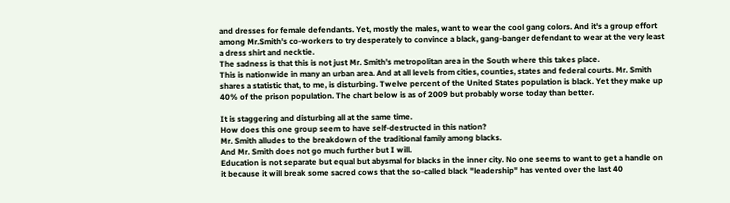and dresses for female defendants. Yet, mostly the males, want to wear the cool gang colors. And it's a group effort among Mr.Smith's co-workers to try desperately to convince a black, gang-banger defendant to wear at the very least a dress shirt and necktie.
The sadness is that this is not just Mr. Smith's metropolitan area in the South where this takes place.
This is nationwide in many an urban area. And at all levels from cities, counties, states and federal courts. Mr. Smith shares a statistic that, to me, is disturbing. Twelve percent of the United States population is black. Yet they make up 40% of the prison population. The chart below is as of 2009 but probably worse today than better.

It is staggering and disturbing all at the same time.
How does this one group seem to have self-destructed in this nation?
Mr. Smith alludes to the breakdown of the traditional family among blacks.
And Mr. Smith does not go much further but I will.
Education is not separate but equal but abysmal for blacks in the inner city. No one seems to want to get a handle on it because it will break some sacred cows that the so-called black "leadership" has vented over the last 40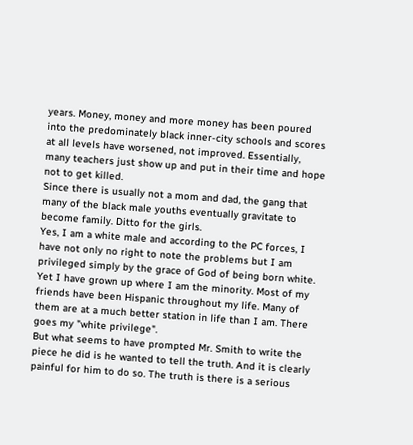years. Money, money and more money has been poured into the predominately black inner-city schools and scores at all levels have worsened, not improved. Essentially, many teachers just show up and put in their time and hope not to get killed.
Since there is usually not a mom and dad, the gang that many of the black male youths eventually gravitate to become family. Ditto for the girls.
Yes, I am a white male and according to the PC forces, I have not only no right to note the problems but I am privileged simply by the grace of God of being born white. Yet I have grown up where I am the minority. Most of my friends have been Hispanic throughout my life. Many of them are at a much better station in life than I am. There goes my "white privilege".
But what seems to have prompted Mr. Smith to write the piece he did is he wanted to tell the truth. And it is clearly painful for him to do so. The truth is there is a serious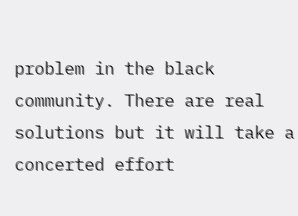problem in the black community. There are real solutions but it will take a concerted effort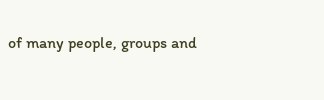of many people, groups and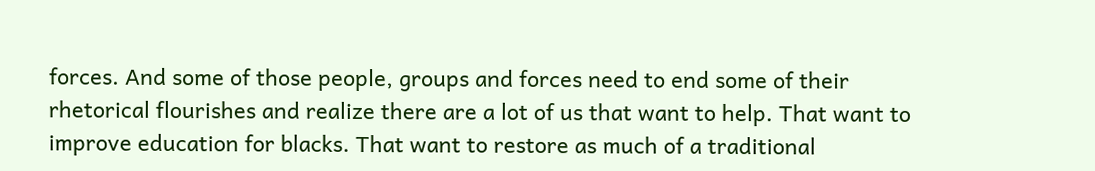forces. And some of those people, groups and forces need to end some of their rhetorical flourishes and realize there are a lot of us that want to help. That want to improve education for blacks. That want to restore as much of a traditional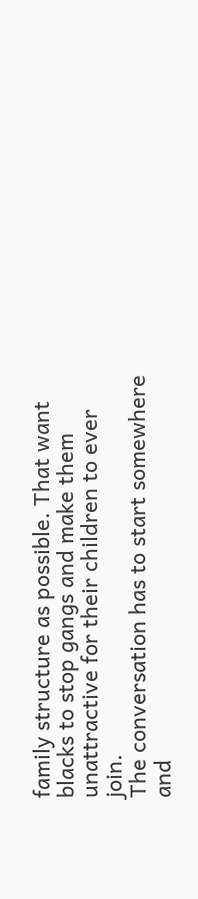family structure as possible. That want blacks to stop gangs and make them unattractive for their children to ever join.
The conversation has to start somewhere and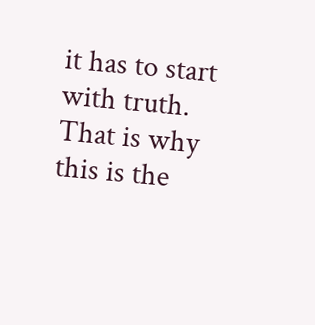it has to start with truth.
That is why this is the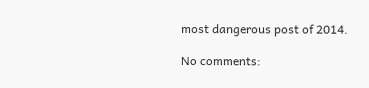most dangerous post of 2014.

No comments: